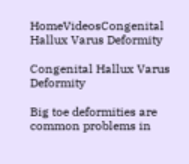HomeVideosCongenital Hallux Varus Deformity

Congenital Hallux Varus Deformity

Big toe deformities are common problems in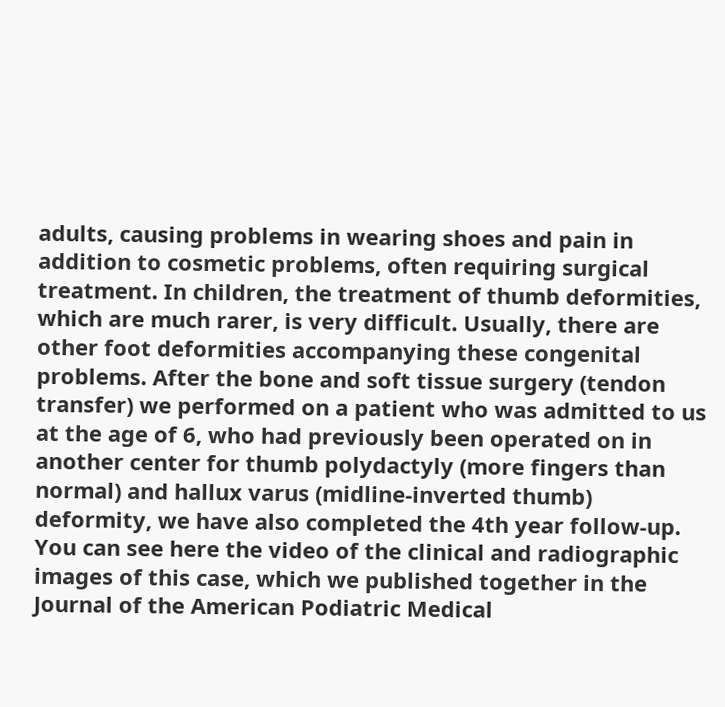adults, causing problems in wearing shoes and pain in addition to cosmetic problems, often requiring surgical treatment. In children, the treatment of thumb deformities, which are much rarer, is very difficult. Usually, there are other foot deformities accompanying these congenital problems. After the bone and soft tissue surgery (tendon transfer) we performed on a patient who was admitted to us at the age of 6, who had previously been operated on in another center for thumb polydactyly (more fingers than normal) and hallux varus (midline-inverted thumb) deformity, we have also completed the 4th year follow-up. You can see here the video of the clinical and radiographic images of this case, which we published together in the Journal of the American Podiatric Medical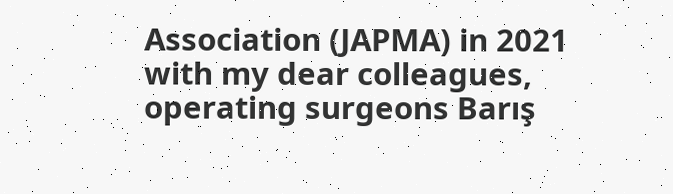Association (JAPMA) in 2021 with my dear colleagues, operating surgeons Barış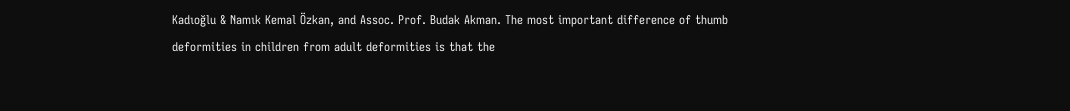Kadıoğlu & Namık Kemal Özkan, and Assoc. Prof. Budak Akman. The most important difference of thumb deformities in children from adult deformities is that the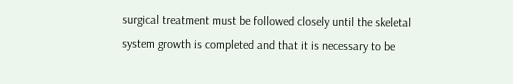surgical treatment must be followed closely until the skeletal system growth is completed and that it is necessary to be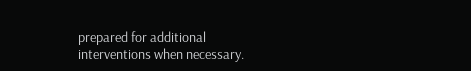prepared for additional interventions when necessary.